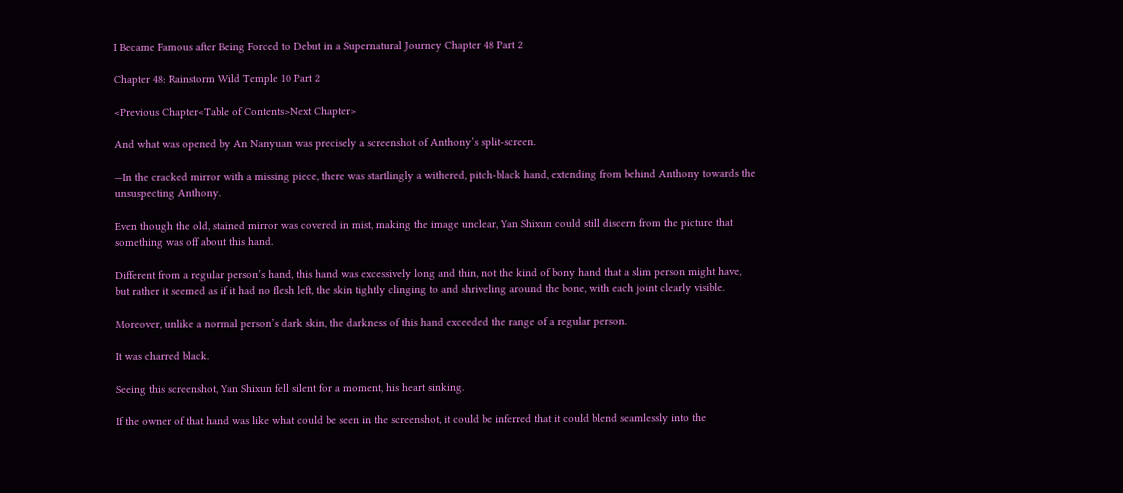I Became Famous after Being Forced to Debut in a Supernatural Journey Chapter 48 Part 2

Chapter 48: Rainstorm Wild Temple 10 Part 2

<Previous Chapter<Table of Contents>Next Chapter>

And what was opened by An Nanyuan was precisely a screenshot of Anthony’s split-screen.

—In the cracked mirror with a missing piece, there was startlingly a withered, pitch-black hand, extending from behind Anthony towards the unsuspecting Anthony.

Even though the old, stained mirror was covered in mist, making the image unclear, Yan Shixun could still discern from the picture that something was off about this hand.

Different from a regular person’s hand, this hand was excessively long and thin, not the kind of bony hand that a slim person might have, but rather it seemed as if it had no flesh left, the skin tightly clinging to and shriveling around the bone, with each joint clearly visible.

Moreover, unlike a normal person’s dark skin, the darkness of this hand exceeded the range of a regular person.

It was charred black.

Seeing this screenshot, Yan Shixun fell silent for a moment, his heart sinking.

If the owner of that hand was like what could be seen in the screenshot, it could be inferred that it could blend seamlessly into the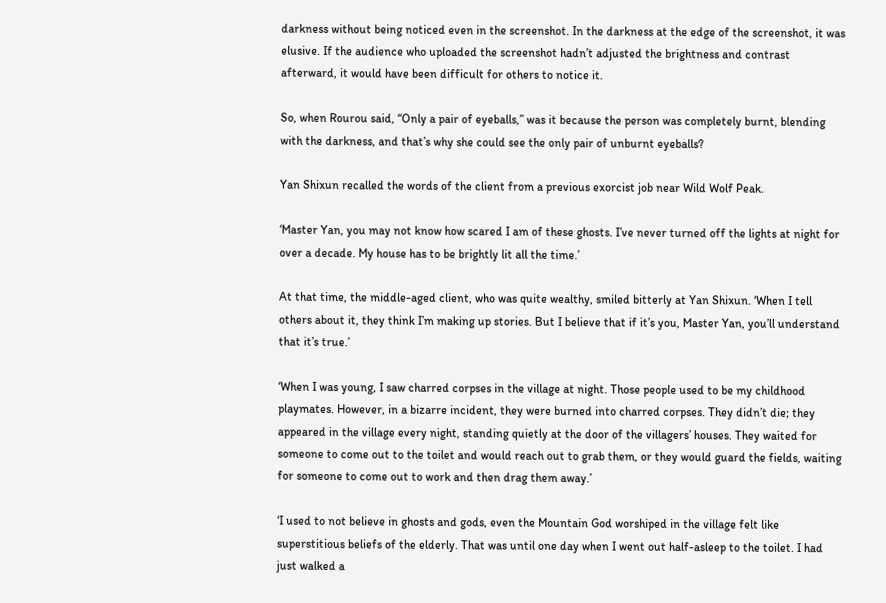darkness without being noticed even in the screenshot. In the darkness at the edge of the screenshot, it was elusive. If the audience who uploaded the screenshot hadn’t adjusted the brightness and contrast afterward, it would have been difficult for others to notice it.

So, when Rourou said, “Only a pair of eyeballs,” was it because the person was completely burnt, blending with the darkness, and that’s why she could see the only pair of unburnt eyeballs?

Yan Shixun recalled the words of the client from a previous exorcist job near Wild Wolf Peak.

‘Master Yan, you may not know how scared I am of these ghosts. I’ve never turned off the lights at night for over a decade. My house has to be brightly lit all the time.’

At that time, the middle-aged client, who was quite wealthy, smiled bitterly at Yan Shixun. ‘When I tell others about it, they think I’m making up stories. But I believe that if it’s you, Master Yan, you’ll understand that it’s true.’

‘When I was young, I saw charred corpses in the village at night. Those people used to be my childhood playmates. However, in a bizarre incident, they were burned into charred corpses. They didn’t die; they appeared in the village every night, standing quietly at the door of the villagers’ houses. They waited for someone to come out to the toilet and would reach out to grab them, or they would guard the fields, waiting for someone to come out to work and then drag them away.’

‘I used to not believe in ghosts and gods, even the Mountain God worshiped in the village felt like superstitious beliefs of the elderly. That was until one day when I went out half-asleep to the toilet. I had just walked a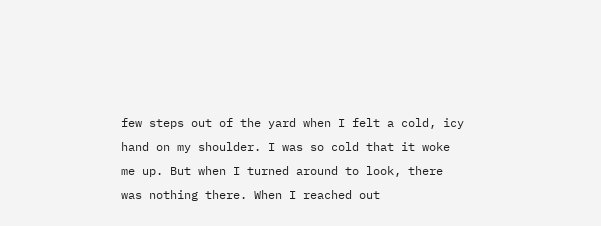few steps out of the yard when I felt a cold, icy hand on my shoulder. I was so cold that it woke me up. But when I turned around to look, there was nothing there. When I reached out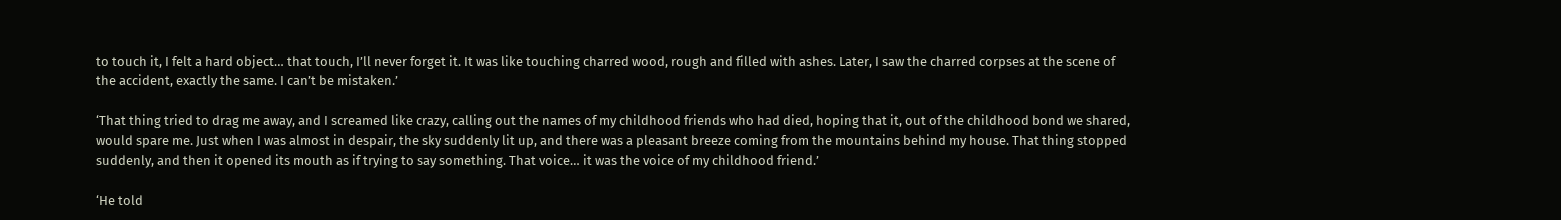to touch it, I felt a hard object… that touch, I’ll never forget it. It was like touching charred wood, rough and filled with ashes. Later, I saw the charred corpses at the scene of the accident, exactly the same. I can’t be mistaken.’

‘That thing tried to drag me away, and I screamed like crazy, calling out the names of my childhood friends who had died, hoping that it, out of the childhood bond we shared, would spare me. Just when I was almost in despair, the sky suddenly lit up, and there was a pleasant breeze coming from the mountains behind my house. That thing stopped suddenly, and then it opened its mouth as if trying to say something. That voice… it was the voice of my childhood friend.’

‘He told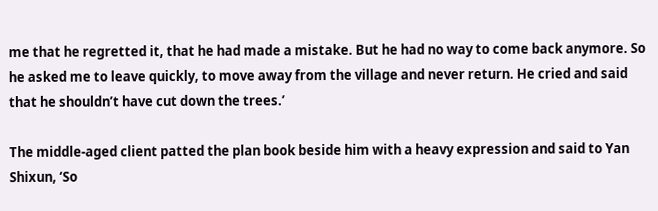me that he regretted it, that he had made a mistake. But he had no way to come back anymore. So he asked me to leave quickly, to move away from the village and never return. He cried and said that he shouldn’t have cut down the trees.’

The middle-aged client patted the plan book beside him with a heavy expression and said to Yan Shixun, ‘So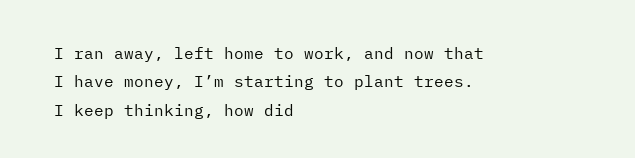I ran away, left home to work, and now that I have money, I’m starting to plant trees. I keep thinking, how did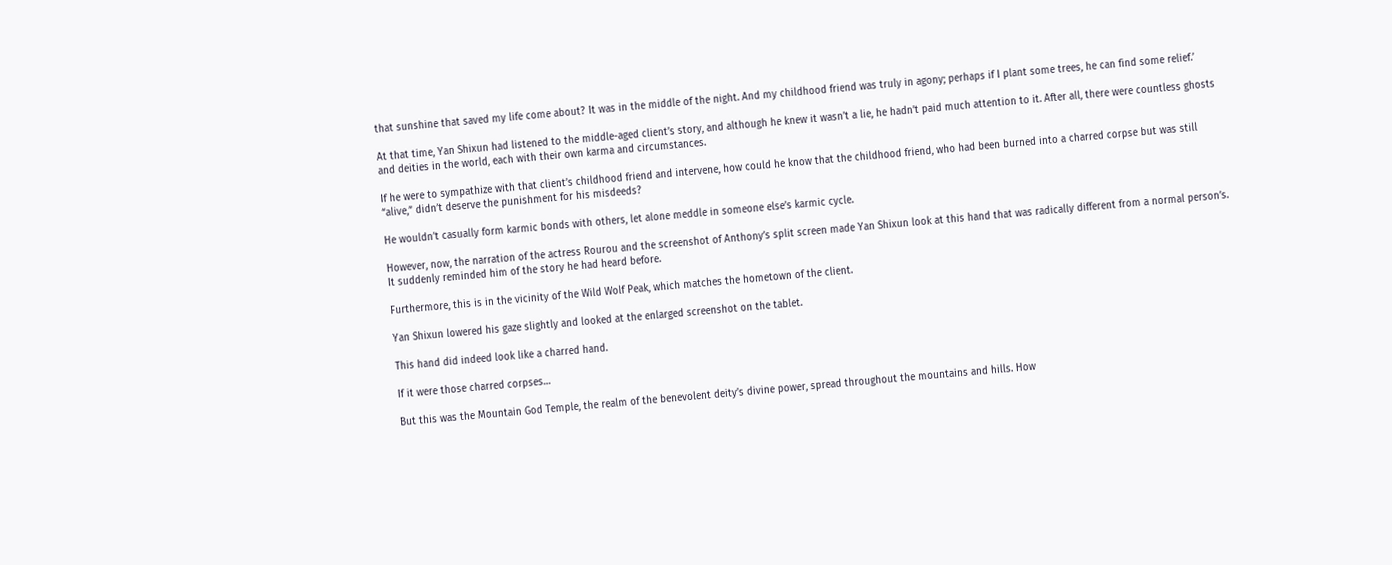that sunshine that saved my life come about? It was in the middle of the night. And my childhood friend was truly in agony; perhaps if I plant some trees, he can find some relief.’

At that time, Yan Shixun had listened to the middle-aged client’s story, and although he knew it wasn’t a lie, he hadn’t paid much attention to it. After all, there were countless ghosts and deities in the world, each with their own karma and circumstances.

If he were to sympathize with that client’s childhood friend and intervene, how could he know that the childhood friend, who had been burned into a charred corpse but was still “alive,” didn’t deserve the punishment for his misdeeds?

He wouldn’t casually form karmic bonds with others, let alone meddle in someone else’s karmic cycle.

However, now, the narration of the actress Rourou and the screenshot of Anthony’s split screen made Yan Shixun look at this hand that was radically different from a normal person’s. It suddenly reminded him of the story he had heard before.

Furthermore, this is in the vicinity of the Wild Wolf Peak, which matches the hometown of the client.

Yan Shixun lowered his gaze slightly and looked at the enlarged screenshot on the tablet.

This hand did indeed look like a charred hand.

If it were those charred corpses…

But this was the Mountain God Temple, the realm of the benevolent deity’s divine power, spread throughout the mountains and hills. How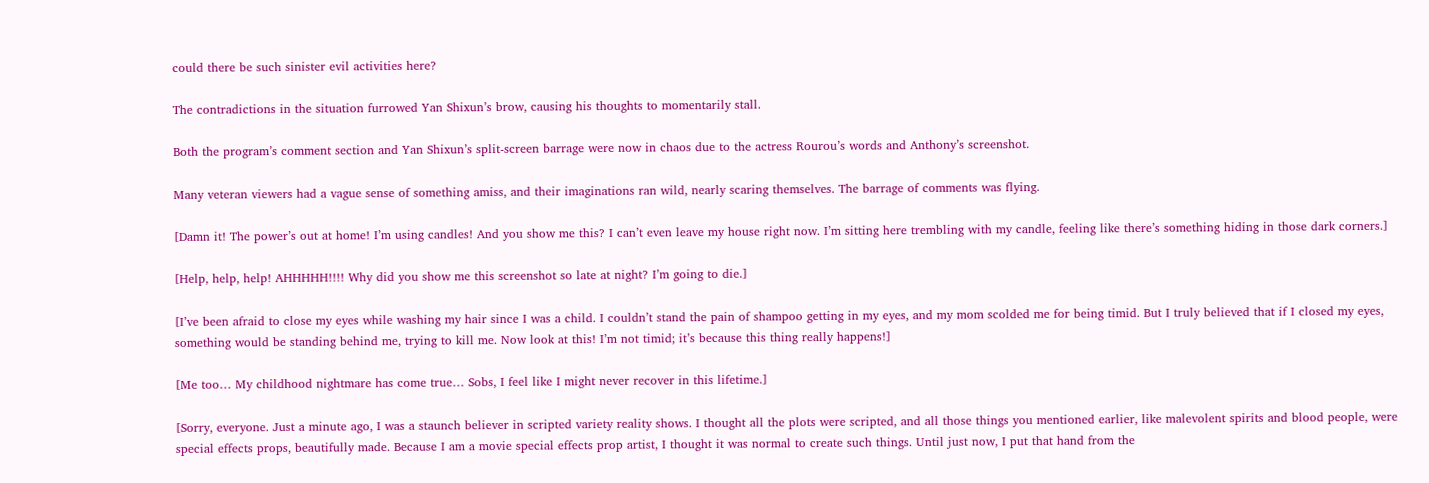could there be such sinister evil activities here?

The contradictions in the situation furrowed Yan Shixun’s brow, causing his thoughts to momentarily stall.

Both the program’s comment section and Yan Shixun’s split-screen barrage were now in chaos due to the actress Rourou’s words and Anthony’s screenshot.

Many veteran viewers had a vague sense of something amiss, and their imaginations ran wild, nearly scaring themselves. The barrage of comments was flying.

[Damn it! The power’s out at home! I’m using candles! And you show me this? I can’t even leave my house right now. I’m sitting here trembling with my candle, feeling like there’s something hiding in those dark corners.]

[Help, help, help! AHHHHH!!!! Why did you show me this screenshot so late at night? I’m going to die.]

[I’ve been afraid to close my eyes while washing my hair since I was a child. I couldn’t stand the pain of shampoo getting in my eyes, and my mom scolded me for being timid. But I truly believed that if I closed my eyes, something would be standing behind me, trying to kill me. Now look at this! I’m not timid; it’s because this thing really happens!]

[Me too… My childhood nightmare has come true… Sobs, I feel like I might never recover in this lifetime.]

[Sorry, everyone. Just a minute ago, I was a staunch believer in scripted variety reality shows. I thought all the plots were scripted, and all those things you mentioned earlier, like malevolent spirits and blood people, were special effects props, beautifully made. Because I am a movie special effects prop artist, I thought it was normal to create such things. Until just now, I put that hand from the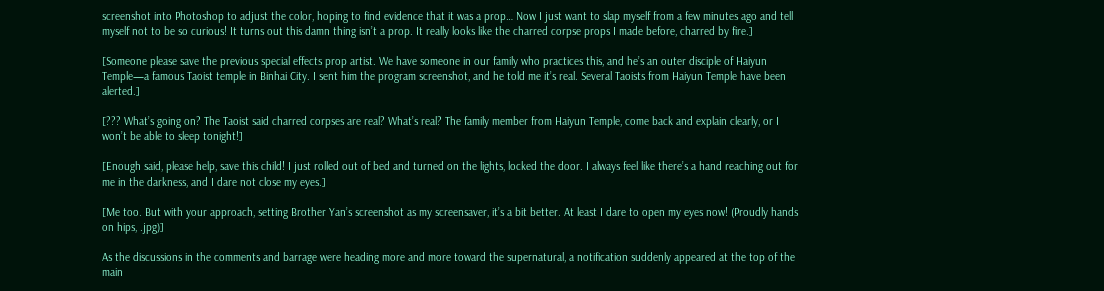screenshot into Photoshop to adjust the color, hoping to find evidence that it was a prop… Now I just want to slap myself from a few minutes ago and tell myself not to be so curious! It turns out this damn thing isn’t a prop. It really looks like the charred corpse props I made before, charred by fire.]

[Someone please save the previous special effects prop artist. We have someone in our family who practices this, and he’s an outer disciple of Haiyun Temple—a famous Taoist temple in Binhai City. I sent him the program screenshot, and he told me it’s real. Several Taoists from Haiyun Temple have been alerted.]

[??? What’s going on? The Taoist said charred corpses are real? What’s real? The family member from Haiyun Temple, come back and explain clearly, or I won’t be able to sleep tonight!]

[Enough said, please help, save this child! I just rolled out of bed and turned on the lights, locked the door. I always feel like there’s a hand reaching out for me in the darkness, and I dare not close my eyes.]

[Me too. But with your approach, setting Brother Yan’s screenshot as my screensaver, it’s a bit better. At least I dare to open my eyes now! (Proudly hands on hips, .jpg)]

As the discussions in the comments and barrage were heading more and more toward the supernatural, a notification suddenly appeared at the top of the main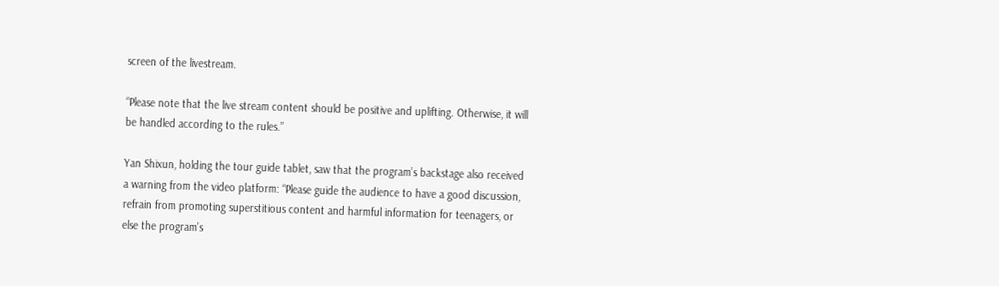screen of the livestream.

“Please note that the live stream content should be positive and uplifting. Otherwise, it will be handled according to the rules.”

Yan Shixun, holding the tour guide tablet, saw that the program’s backstage also received a warning from the video platform: “Please guide the audience to have a good discussion, refrain from promoting superstitious content and harmful information for teenagers, or else the program’s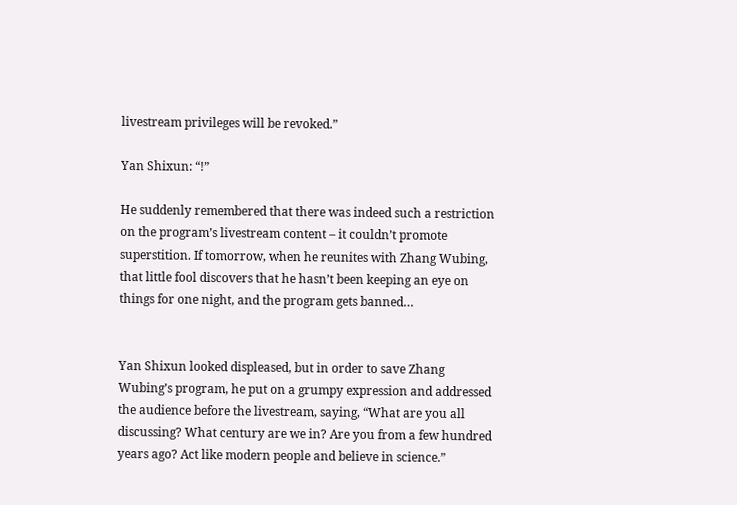livestream privileges will be revoked.”

Yan Shixun: “!”

He suddenly remembered that there was indeed such a restriction on the program’s livestream content – it couldn’t promote superstition. If tomorrow, when he reunites with Zhang Wubing, that little fool discovers that he hasn’t been keeping an eye on things for one night, and the program gets banned…


Yan Shixun looked displeased, but in order to save Zhang Wubing’s program, he put on a grumpy expression and addressed the audience before the livestream, saying, “What are you all discussing? What century are we in? Are you from a few hundred years ago? Act like modern people and believe in science.”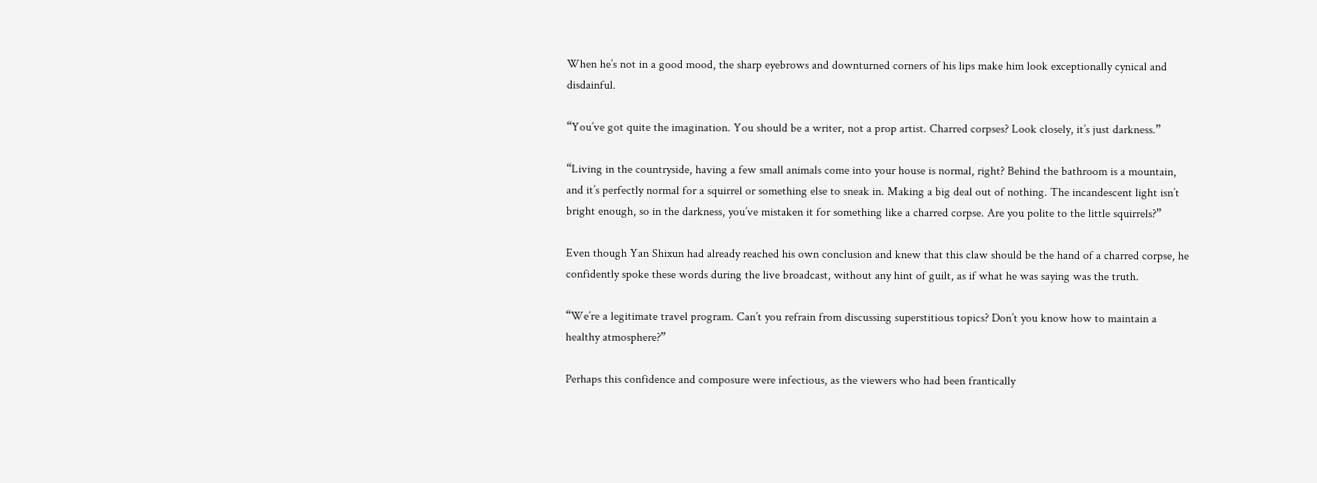When he’s not in a good mood, the sharp eyebrows and downturned corners of his lips make him look exceptionally cynical and disdainful.

“You’ve got quite the imagination. You should be a writer, not a prop artist. Charred corpses? Look closely, it’s just darkness.”

“Living in the countryside, having a few small animals come into your house is normal, right? Behind the bathroom is a mountain, and it’s perfectly normal for a squirrel or something else to sneak in. Making a big deal out of nothing. The incandescent light isn’t bright enough, so in the darkness, you’ve mistaken it for something like a charred corpse. Are you polite to the little squirrels?”

Even though Yan Shixun had already reached his own conclusion and knew that this claw should be the hand of a charred corpse, he confidently spoke these words during the live broadcast, without any hint of guilt, as if what he was saying was the truth.

“We’re a legitimate travel program. Can’t you refrain from discussing superstitious topics? Don’t you know how to maintain a healthy atmosphere?”

Perhaps this confidence and composure were infectious, as the viewers who had been frantically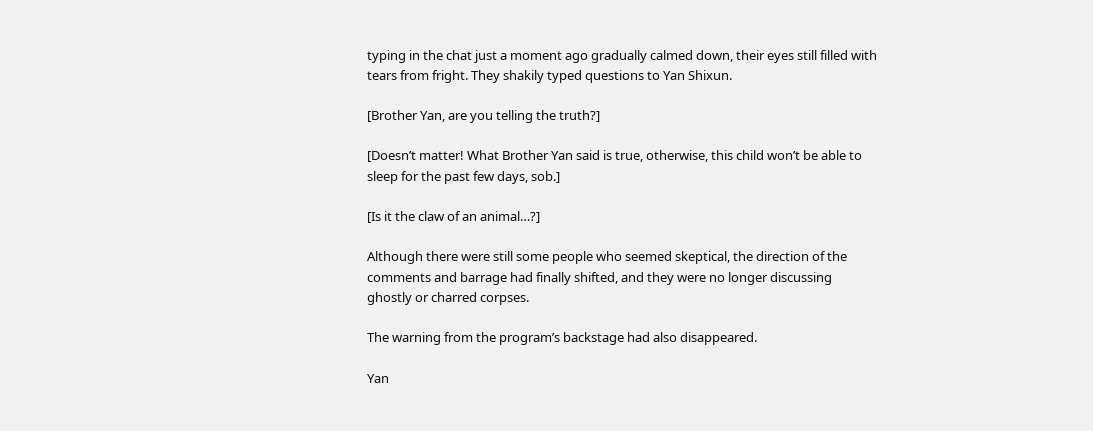typing in the chat just a moment ago gradually calmed down, their eyes still filled with tears from fright. They shakily typed questions to Yan Shixun.

[Brother Yan, are you telling the truth?]

[Doesn’t matter! What Brother Yan said is true, otherwise, this child won’t be able to sleep for the past few days, sob.]

[Is it the claw of an animal…?]

Although there were still some people who seemed skeptical, the direction of the comments and barrage had finally shifted, and they were no longer discussing ghostly or charred corpses.

The warning from the program’s backstage had also disappeared.

Yan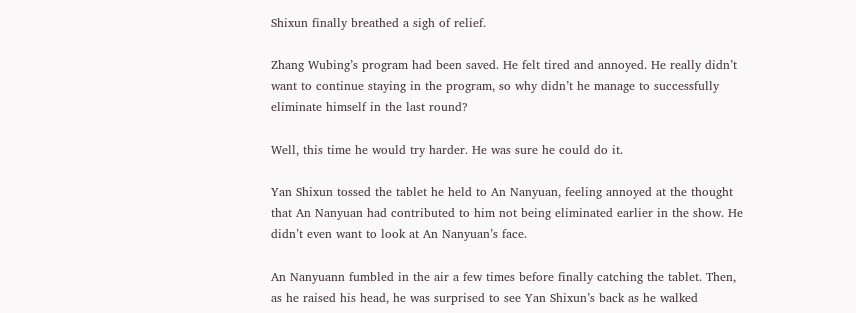Shixun finally breathed a sigh of relief.

Zhang Wubing’s program had been saved. He felt tired and annoyed. He really didn’t want to continue staying in the program, so why didn’t he manage to successfully eliminate himself in the last round?

Well, this time he would try harder. He was sure he could do it.

Yan Shixun tossed the tablet he held to An Nanyuan, feeling annoyed at the thought that An Nanyuan had contributed to him not being eliminated earlier in the show. He didn’t even want to look at An Nanyuan’s face.

An Nanyuann fumbled in the air a few times before finally catching the tablet. Then, as he raised his head, he was surprised to see Yan Shixun’s back as he walked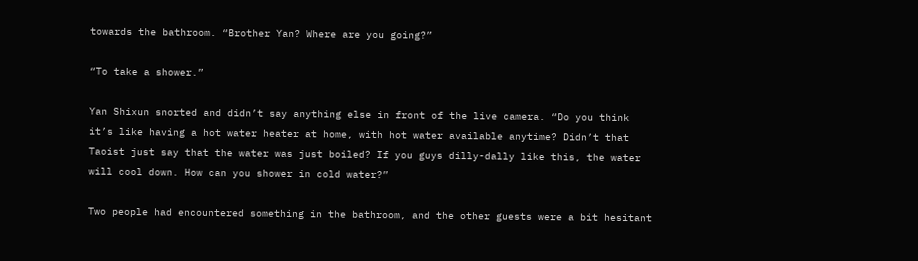towards the bathroom. “Brother Yan? Where are you going?”

“To take a shower.”

Yan Shixun snorted and didn’t say anything else in front of the live camera. “Do you think it’s like having a hot water heater at home, with hot water available anytime? Didn’t that Taoist just say that the water was just boiled? If you guys dilly-dally like this, the water will cool down. How can you shower in cold water?”

Two people had encountered something in the bathroom, and the other guests were a bit hesitant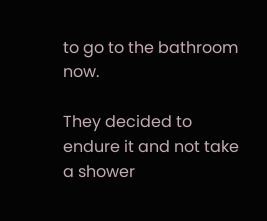to go to the bathroom now.

They decided to endure it and not take a shower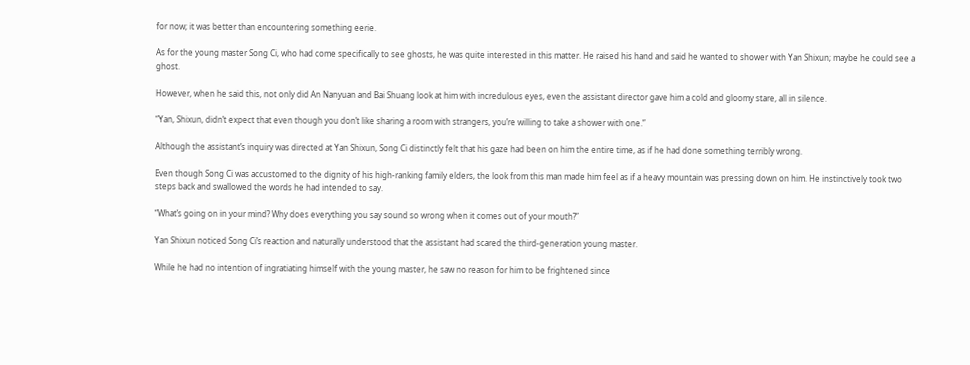for now; it was better than encountering something eerie.

As for the young master Song Ci, who had come specifically to see ghosts, he was quite interested in this matter. He raised his hand and said he wanted to shower with Yan Shixun; maybe he could see a ghost.

However, when he said this, not only did An Nanyuan and Bai Shuang look at him with incredulous eyes, even the assistant director gave him a cold and gloomy stare, all in silence.

“Yan, Shixun, didn’t expect that even though you don’t like sharing a room with strangers, you’re willing to take a shower with one.”

Although the assistant’s inquiry was directed at Yan Shixun, Song Ci distinctly felt that his gaze had been on him the entire time, as if he had done something terribly wrong.

Even though Song Ci was accustomed to the dignity of his high-ranking family elders, the look from this man made him feel as if a heavy mountain was pressing down on him. He instinctively took two steps back and swallowed the words he had intended to say.

“What’s going on in your mind? Why does everything you say sound so wrong when it comes out of your mouth?”

Yan Shixun noticed Song Ci’s reaction and naturally understood that the assistant had scared the third-generation young master.

While he had no intention of ingratiating himself with the young master, he saw no reason for him to be frightened since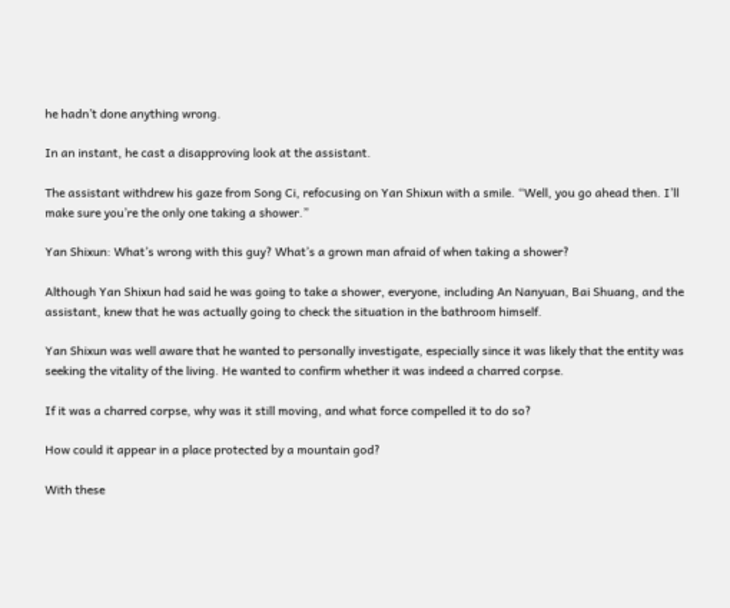he hadn’t done anything wrong.

In an instant, he cast a disapproving look at the assistant.

The assistant withdrew his gaze from Song Ci, refocusing on Yan Shixun with a smile. “Well, you go ahead then. I’ll make sure you’re the only one taking a shower.”

Yan Shixun: What’s wrong with this guy? What’s a grown man afraid of when taking a shower?

Although Yan Shixun had said he was going to take a shower, everyone, including An Nanyuan, Bai Shuang, and the assistant, knew that he was actually going to check the situation in the bathroom himself.

Yan Shixun was well aware that he wanted to personally investigate, especially since it was likely that the entity was seeking the vitality of the living. He wanted to confirm whether it was indeed a charred corpse.

If it was a charred corpse, why was it still moving, and what force compelled it to do so?

How could it appear in a place protected by a mountain god?

With these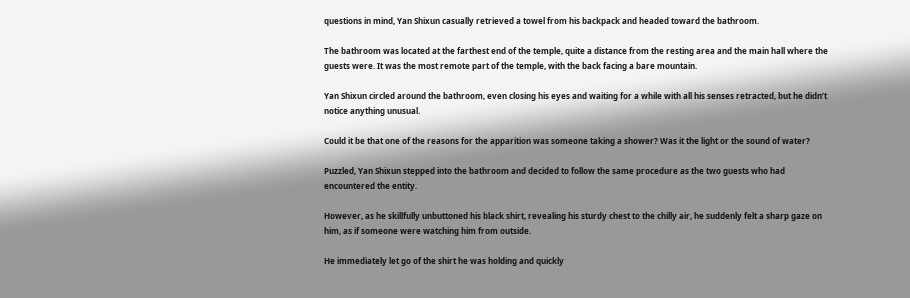questions in mind, Yan Shixun casually retrieved a towel from his backpack and headed toward the bathroom.

The bathroom was located at the farthest end of the temple, quite a distance from the resting area and the main hall where the guests were. It was the most remote part of the temple, with the back facing a bare mountain.

Yan Shixun circled around the bathroom, even closing his eyes and waiting for a while with all his senses retracted, but he didn’t notice anything unusual.

Could it be that one of the reasons for the apparition was someone taking a shower? Was it the light or the sound of water?

Puzzled, Yan Shixun stepped into the bathroom and decided to follow the same procedure as the two guests who had encountered the entity.

However, as he skillfully unbuttoned his black shirt, revealing his sturdy chest to the chilly air, he suddenly felt a sharp gaze on him, as if someone were watching him from outside.

He immediately let go of the shirt he was holding and quickly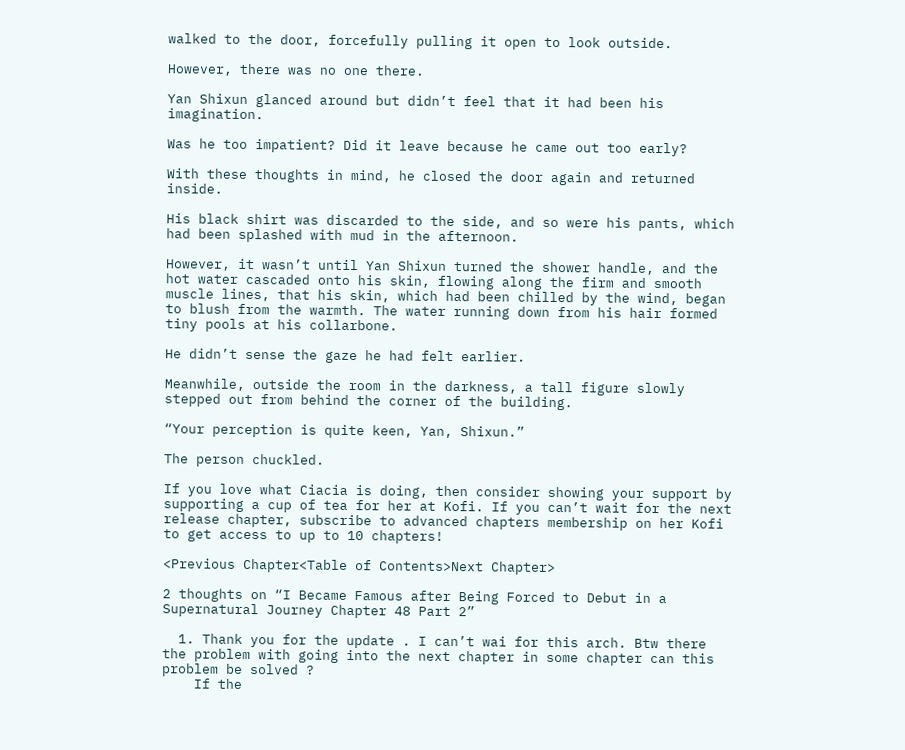walked to the door, forcefully pulling it open to look outside.

However, there was no one there.

Yan Shixun glanced around but didn’t feel that it had been his imagination.

Was he too impatient? Did it leave because he came out too early?

With these thoughts in mind, he closed the door again and returned inside.

His black shirt was discarded to the side, and so were his pants, which had been splashed with mud in the afternoon.

However, it wasn’t until Yan Shixun turned the shower handle, and the hot water cascaded onto his skin, flowing along the firm and smooth muscle lines, that his skin, which had been chilled by the wind, began to blush from the warmth. The water running down from his hair formed tiny pools at his collarbone.

He didn’t sense the gaze he had felt earlier.

Meanwhile, outside the room in the darkness, a tall figure slowly stepped out from behind the corner of the building.

“Your perception is quite keen, Yan, Shixun.”

The person chuckled.

If you love what Ciacia is doing, then consider showing your support by supporting a cup of tea for her at Kofi. If you can’t wait for the next release chapter, subscribe to advanced chapters membership on her Kofi to get access to up to 10 chapters!

<Previous Chapter<Table of Contents>Next Chapter>

2 thoughts on “I Became Famous after Being Forced to Debut in a Supernatural Journey Chapter 48 Part 2”

  1. Thank you for the update . I can’t wai for this arch. Btw there the problem with going into the next chapter in some chapter can this problem be solved ?
    If the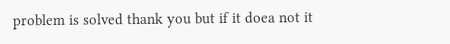problem is solved thank you but if it doea not it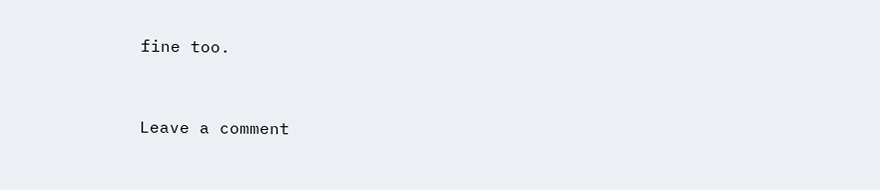fine too.


Leave a comment